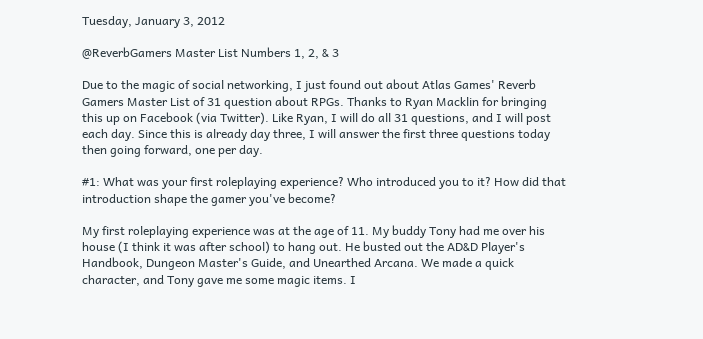Tuesday, January 3, 2012

@ReverbGamers Master List Numbers 1, 2, & 3

Due to the magic of social networking, I just found out about Atlas Games' Reverb Gamers Master List of 31 question about RPGs. Thanks to Ryan Macklin for bringing this up on Facebook (via Twitter). Like Ryan, I will do all 31 questions, and I will post each day. Since this is already day three, I will answer the first three questions today then going forward, one per day.

#1: What was your first roleplaying experience? Who introduced you to it? How did that introduction shape the gamer you've become?

My first roleplaying experience was at the age of 11. My buddy Tony had me over his house (I think it was after school) to hang out. He busted out the AD&D Player's Handbook, Dungeon Master's Guide, and Unearthed Arcana. We made a quick character, and Tony gave me some magic items. I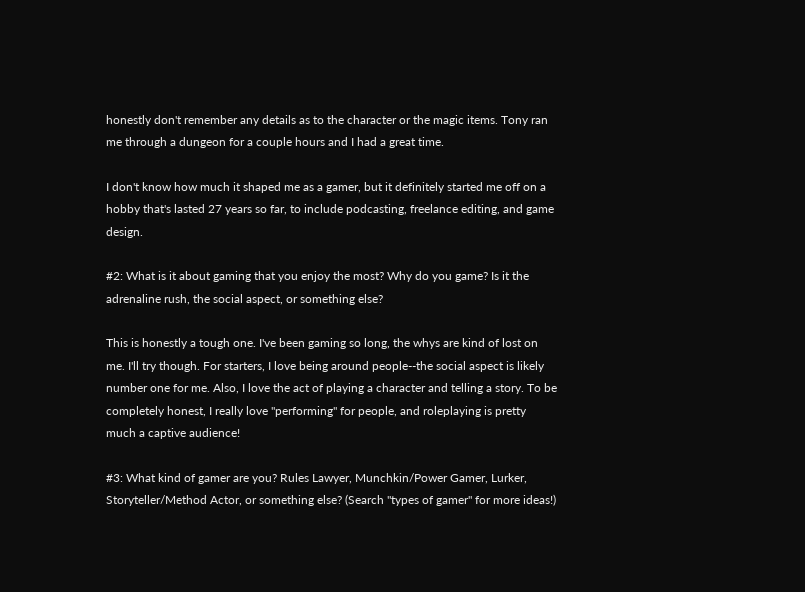honestly don't remember any details as to the character or the magic items. Tony ran me through a dungeon for a couple hours and I had a great time.

I don't know how much it shaped me as a gamer, but it definitely started me off on a hobby that's lasted 27 years so far, to include podcasting, freelance editing, and game design.

#2: What is it about gaming that you enjoy the most? Why do you game? Is it the adrenaline rush, the social aspect, or something else?

This is honestly a tough one. I've been gaming so long, the whys are kind of lost on me. I'll try though. For starters, I love being around people--the social aspect is likely number one for me. Also, I love the act of playing a character and telling a story. To be completely honest, I really love "performing" for people, and roleplaying is pretty much a captive audience!

#3: What kind of gamer are you? Rules Lawyer, Munchkin/Power Gamer, Lurker, Storyteller/Method Actor, or something else? (Search "types of gamer" for more ideas!)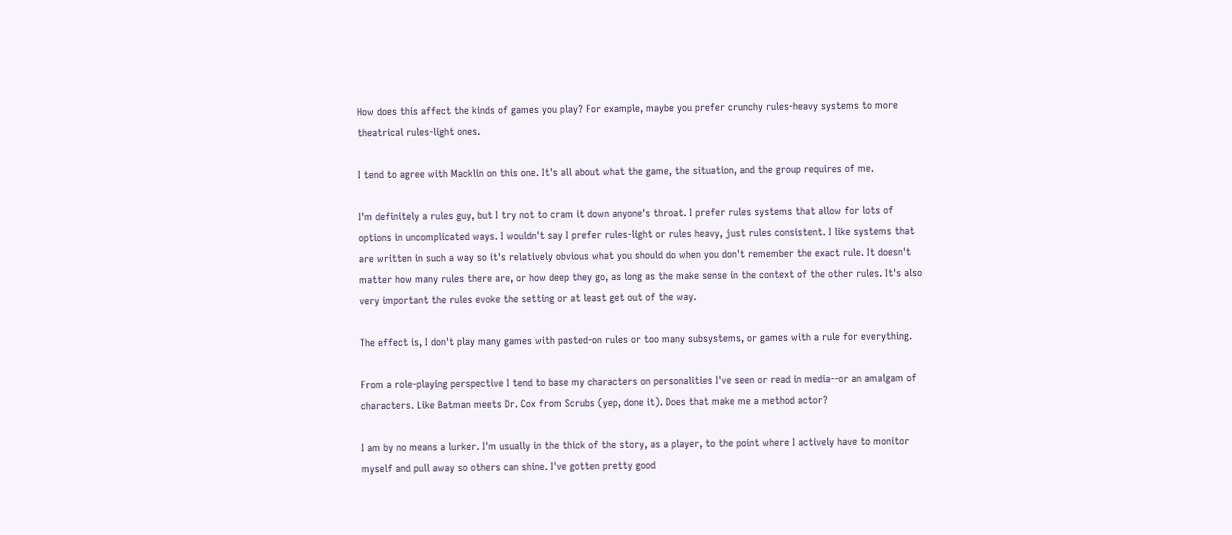How does this affect the kinds of games you play? For example, maybe you prefer crunchy rules-heavy systems to more theatrical rules-light ones.

I tend to agree with Macklin on this one. It's all about what the game, the situation, and the group requires of me.

I'm definitely a rules guy, but I try not to cram it down anyone's throat. I prefer rules systems that allow for lots of options in uncomplicated ways. I wouldn't say I prefer rules-light or rules heavy, just rules consistent. I like systems that are written in such a way so it's relatively obvious what you should do when you don't remember the exact rule. It doesn't matter how many rules there are, or how deep they go, as long as the make sense in the context of the other rules. It's also very important the rules evoke the setting or at least get out of the way.

The effect is, I don't play many games with pasted-on rules or too many subsystems, or games with a rule for everything.

From a role-playing perspective I tend to base my characters on personalities I've seen or read in media--or an amalgam of characters. Like Batman meets Dr. Cox from Scrubs (yep, done it). Does that make me a method actor?

I am by no means a lurker. I'm usually in the thick of the story, as a player, to the point where I actively have to monitor myself and pull away so others can shine. I've gotten pretty good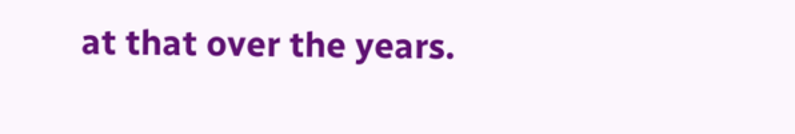at that over the years.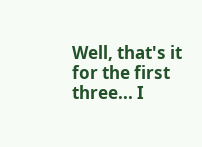Well, that's it for the first three... I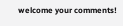welcome your comments!